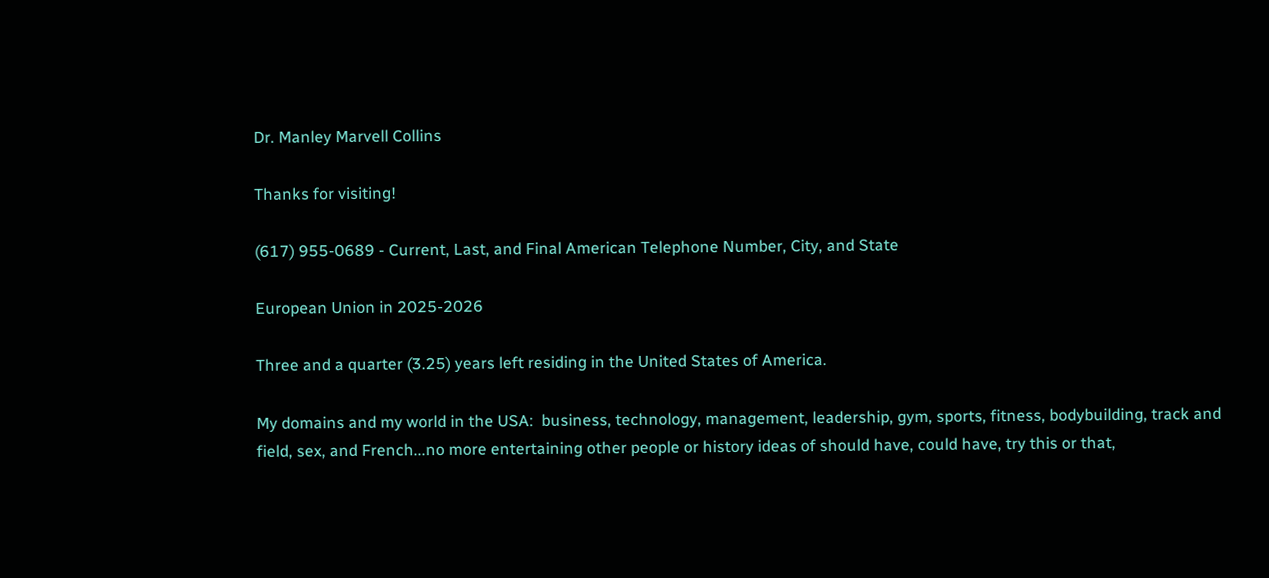Dr. Manley Marvell Collins

Thanks for visiting!

(617) 955-0689 - Current, Last, and Final American Telephone Number, City, and State

European Union in 2025-2026

Three and a quarter (3.25) years left residing in the United States of America.

My domains and my world in the USA:  business, technology, management, leadership, gym, sports, fitness, bodybuilding, track and field, sex, and French...no more entertaining other people or history ideas of should have, could have, try this or that,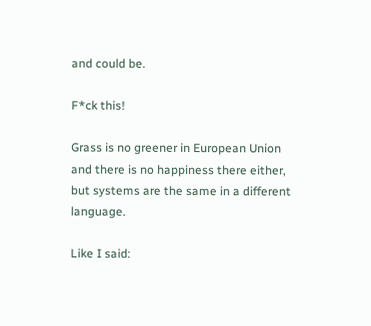and could be.

F*ck this!

Grass is no greener in European Union and there is no happiness there either, but systems are the same in a different language.

Like I said: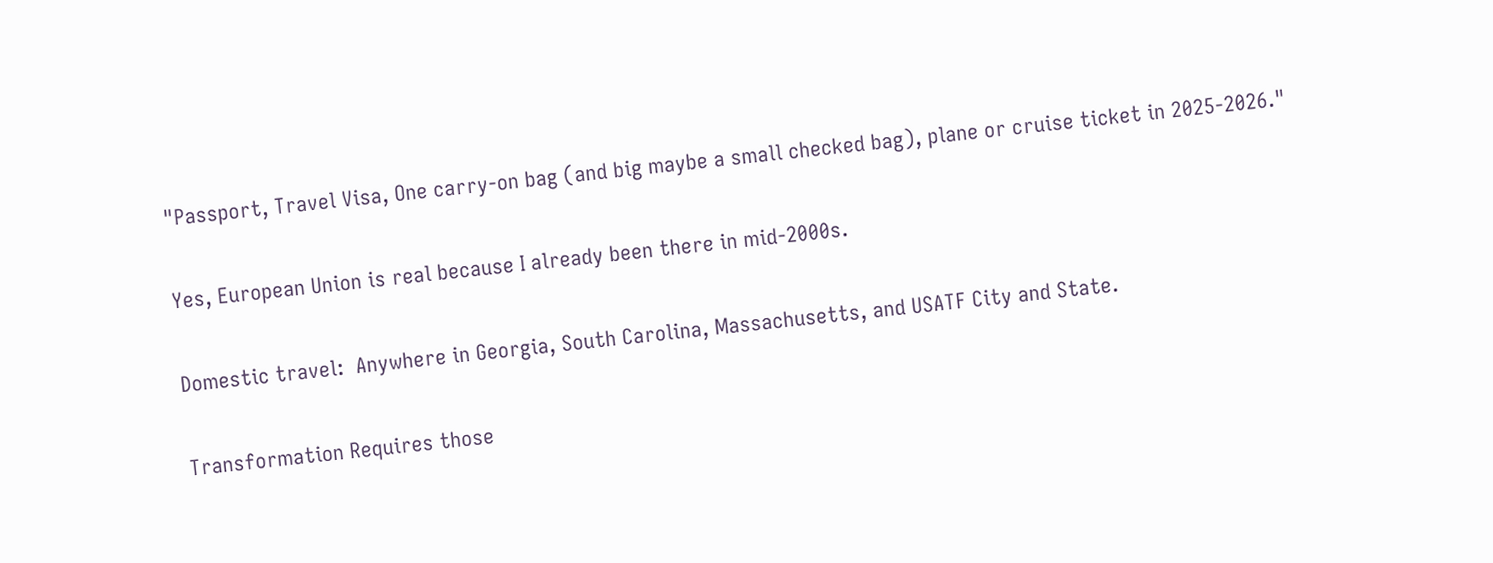"Passport, Travel Visa, One carry-on bag (and big maybe a small checked bag), plane or cruise ticket in 2025-2026."

Yes, European Union is real because I already been there in mid-2000s.

Domestic travel:  Anywhere in Georgia, South Carolina, Massachusetts, and USATF City and State.

Transformation Requires those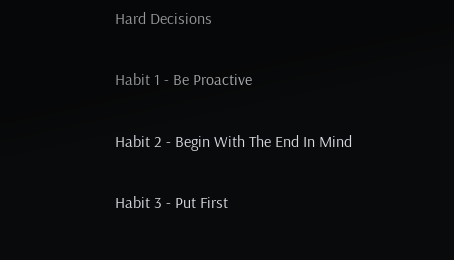Hard Decisions

Habit 1 - Be Proactive

Habit 2 - Begin With The End In Mind

Habit 3 - Put First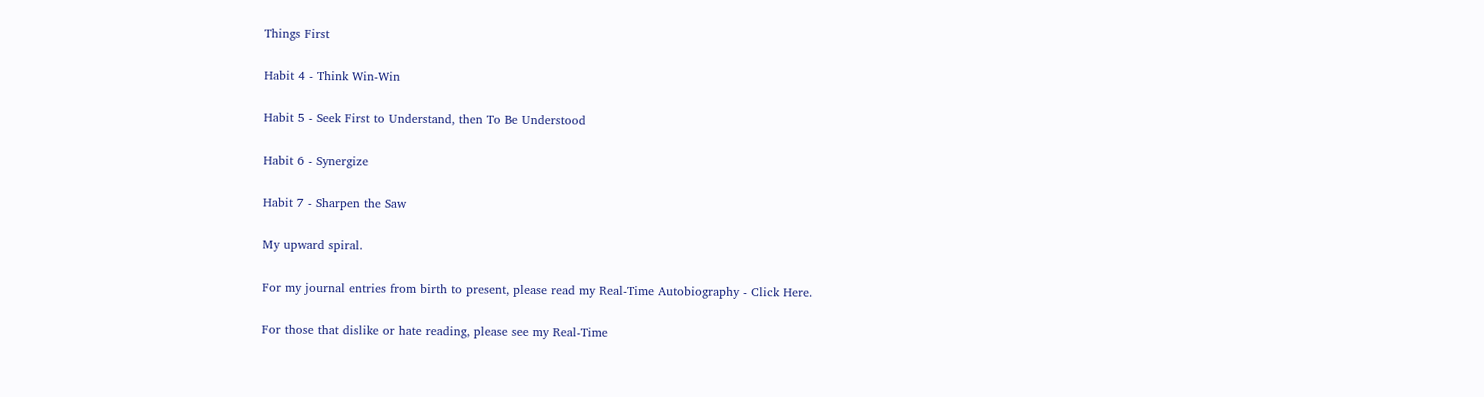Things First

Habit 4 - Think Win-Win

Habit 5 - Seek First to Understand, then To Be Understood

Habit 6 - Synergize

Habit 7 - Sharpen the Saw

My upward spiral.

For my journal entries from birth to present, please read my Real-Time Autobiography - Click Here.

For those that dislike or hate reading, please see my Real-Time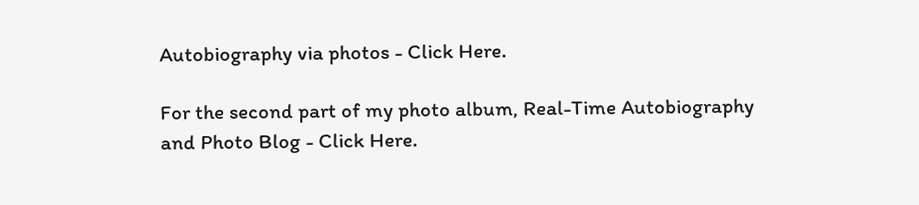Autobiography via photos - Click Here.

For the second part of my photo album, Real-Time Autobiography and Photo Blog - Click Here.